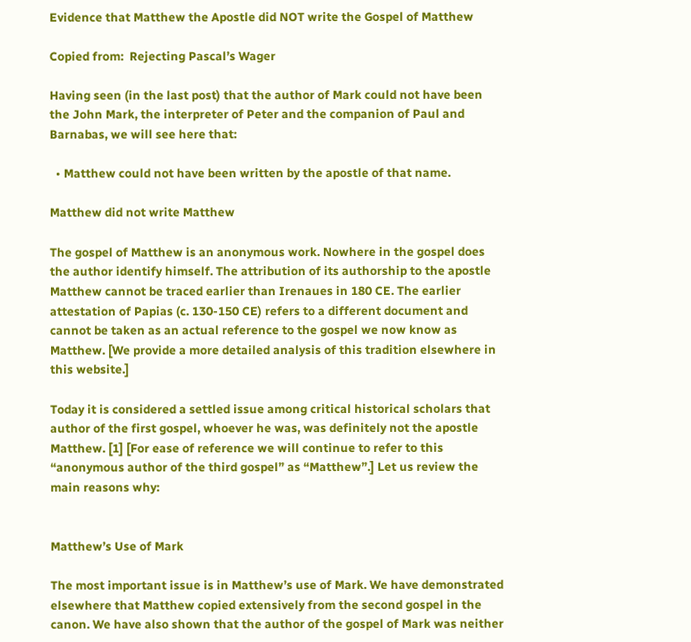Evidence that Matthew the Apostle did NOT write the Gospel of Matthew

Copied from:  Rejecting Pascal’s Wager

Having seen (in the last post) that the author of Mark could not have been the John Mark, the interpreter of Peter and the companion of Paul and Barnabas, we will see here that:

  • Matthew could not have been written by the apostle of that name.

Matthew did not write Matthew

The gospel of Matthew is an anonymous work. Nowhere in the gospel does the author identify himself. The attribution of its authorship to the apostle Matthew cannot be traced earlier than Irenaues in 180 CE. The earlier attestation of Papias (c. 130-150 CE) refers to a different document and cannot be taken as an actual reference to the gospel we now know as Matthew. [We provide a more detailed analysis of this tradition elsewhere in this website.]

Today it is considered a settled issue among critical historical scholars that author of the first gospel, whoever he was, was definitely not the apostle Matthew. [1] [For ease of reference we will continue to refer to this “anonymous author of the third gospel” as “Matthew”.] Let us review the main reasons why:


Matthew’s Use of Mark

The most important issue is in Matthew’s use of Mark. We have demonstrated elsewhere that Matthew copied extensively from the second gospel in the canon. We have also shown that the author of the gospel of Mark was neither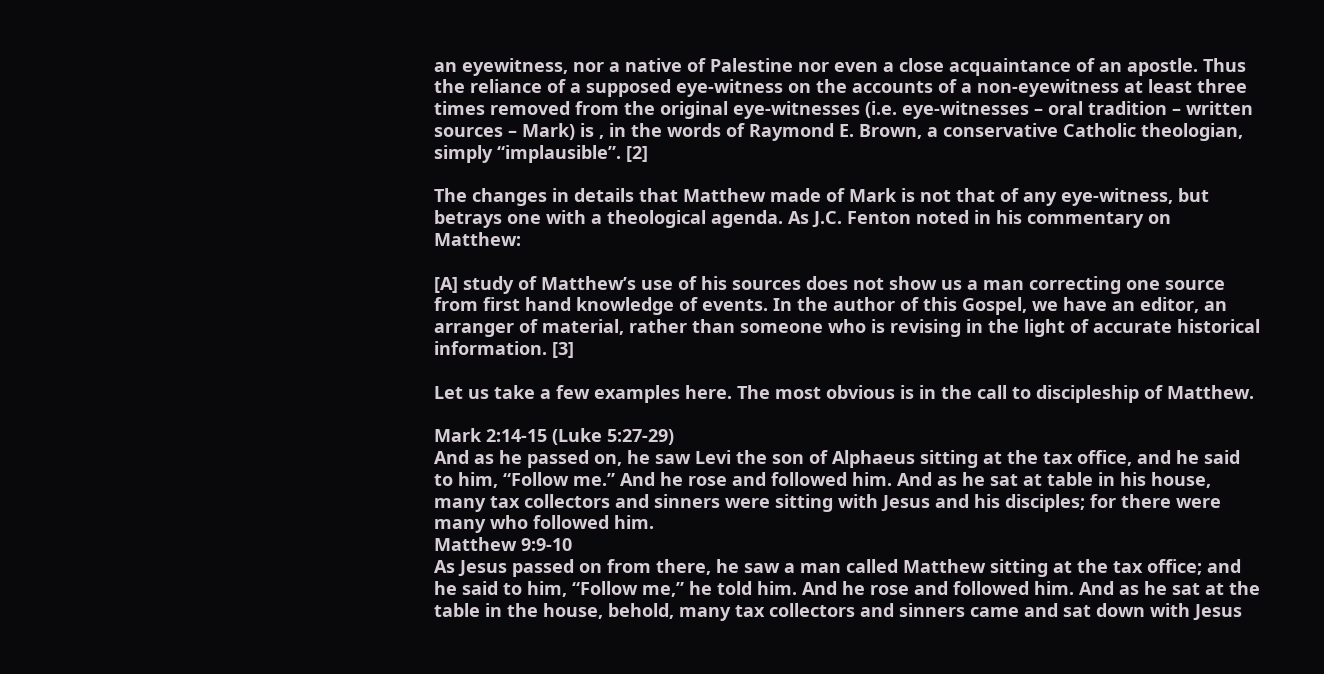an eyewitness, nor a native of Palestine nor even a close acquaintance of an apostle. Thus the reliance of a supposed eye-witness on the accounts of a non-eyewitness at least three times removed from the original eye-witnesses (i.e. eye-witnesses – oral tradition – written sources – Mark) is , in the words of Raymond E. Brown, a conservative Catholic theologian, simply “implausible”. [2]

The changes in details that Matthew made of Mark is not that of any eye-witness, but betrays one with a theological agenda. As J.C. Fenton noted in his commentary on Matthew:

[A] study of Matthew’s use of his sources does not show us a man correcting one source from first hand knowledge of events. In the author of this Gospel, we have an editor, an arranger of material, rather than someone who is revising in the light of accurate historical information. [3]

Let us take a few examples here. The most obvious is in the call to discipleship of Matthew.

Mark 2:14-15 (Luke 5:27-29)
And as he passed on, he saw Levi the son of Alphaeus sitting at the tax office, and he said to him, “Follow me.” And he rose and followed him. And as he sat at table in his house, many tax collectors and sinners were sitting with Jesus and his disciples; for there were many who followed him.
Matthew 9:9-10
As Jesus passed on from there, he saw a man called Matthew sitting at the tax office; and he said to him, “Follow me,” he told him. And he rose and followed him. And as he sat at the table in the house, behold, many tax collectors and sinners came and sat down with Jesus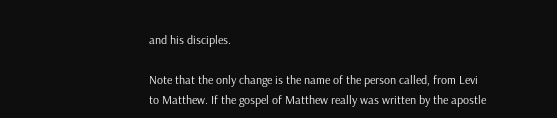and his disciples.

Note that the only change is the name of the person called, from Levi to Matthew. If the gospel of Matthew really was written by the apostle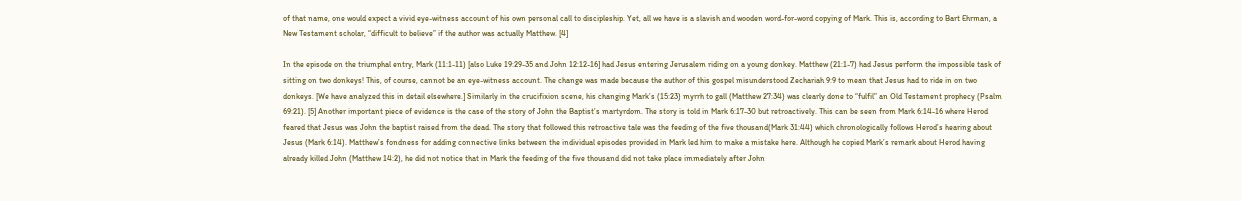of that name, one would expect a vivid eye-witness account of his own personal call to discipleship. Yet, all we have is a slavish and wooden word-for-word copying of Mark. This is, according to Bart Ehrman, a New Testament scholar, “difficult to believe” if the author was actually Matthew. [4]

In the episode on the triumphal entry, Mark (11:1-11) [also Luke 19:29-35 and John 12:12-16] had Jesus entering Jerusalem riding on a young donkey. Matthew (21:1-7) had Jesus perform the impossible task of sitting on two donkeys! This, of course, cannot be an eye-witness account. The change was made because the author of this gospel misunderstood Zechariah 9:9 to mean that Jesus had to ride in on two donkeys. [We have analyzed this in detail elsewhere.] Similarly in the crucifixion scene, his changing Mark’s (15:23) myrrh to gall (Matthew 27:34) was clearly done to “fulfil” an Old Testament prophecy (Psalm 69:21). [5] Another important piece of evidence is the case of the story of John the Baptist’s martyrdom. The story is told in Mark 6:17-30 but retroactively. This can be seen from Mark 6:14-16 where Herod feared that Jesus was John the baptist raised from the dead. The story that followed this retroactive tale was the feeding of the five thousand(Mark 31:44) which chronologically follows Herod’s hearing about Jesus (Mark 6:14). Matthew’s fondness for adding connective links between the individual episodes provided in Mark led him to make a mistake here. Although he copied Mark’s remark about Herod having already killed John (Matthew 14:2), he did not notice that in Mark the feeding of the five thousand did not take place immediately after John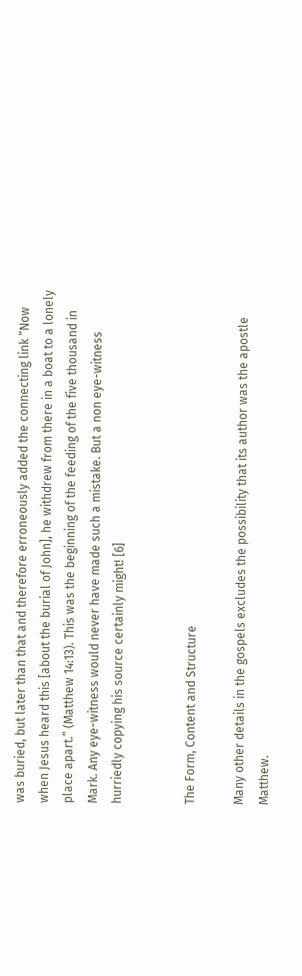was buried, but later than that and therefore erroneously added the connecting link “Now when Jesus heard this [about the burial of John], he withdrew from there in a boat to a lonely place apart.” (Matthew 14:13). This was the beginning of the feeding of the five thousand in Mark. Any eye-witness would never have made such a mistake. But a non eye-witness hurriedly copying his source certainly might! [6]


The Form, Content and Structure

Many other details in the gospels excludes the possibility that its author was the apostle Matthew.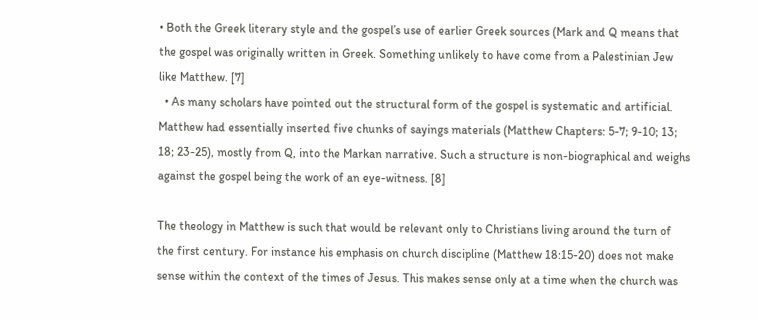• Both the Greek literary style and the gospel’s use of earlier Greek sources (Mark and Q means that the gospel was originally written in Greek. Something unlikely to have come from a Palestinian Jew like Matthew. [7]
  • As many scholars have pointed out the structural form of the gospel is systematic and artificial. Matthew had essentially inserted five chunks of sayings materials (Matthew Chapters: 5-7; 9-10; 13; 18; 23-25), mostly from Q, into the Markan narrative. Such a structure is non-biographical and weighs against the gospel being the work of an eye-witness. [8]

The theology in Matthew is such that would be relevant only to Christians living around the turn of the first century. For instance his emphasis on church discipline (Matthew 18:15-20) does not make sense within the context of the times of Jesus. This makes sense only at a time when the church was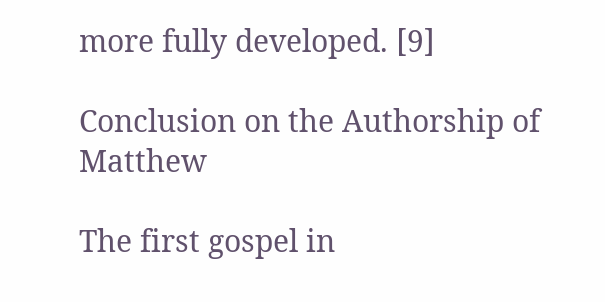more fully developed. [9]

Conclusion on the Authorship of Matthew

The first gospel in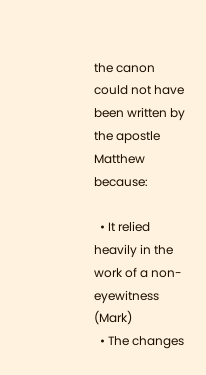the canon could not have been written by the apostle Matthew because:

  • It relied heavily in the work of a non-eyewitness (Mark)
  • The changes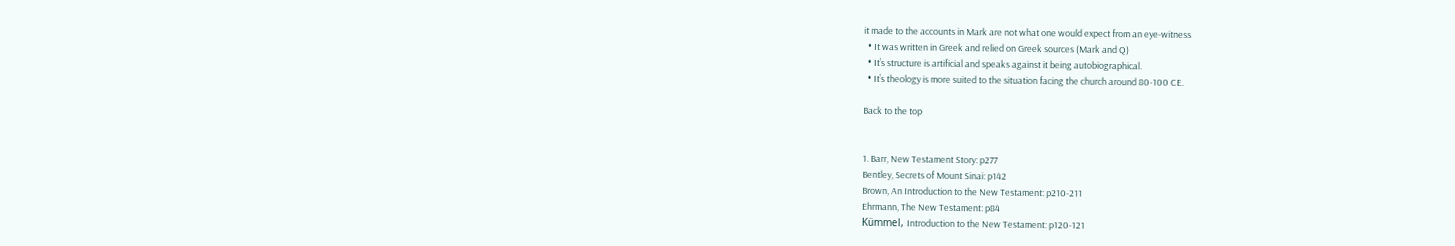it made to the accounts in Mark are not what one would expect from an eye-witness
  • It was written in Greek and relied on Greek sources (Mark and Q)
  • It’s structure is artificial and speaks against it being autobiographical.
  • It’s theology is more suited to the situation facing the church around 80-100 CE.

Back to the top


1. Barr, New Testament Story: p277
Bentley, Secrets of Mount Sinai: p142
Brown, An Introduction to the New Testament: p210-211
Ehrmann, The New Testament: p84
Kümmel, Introduction to the New Testament: p120-121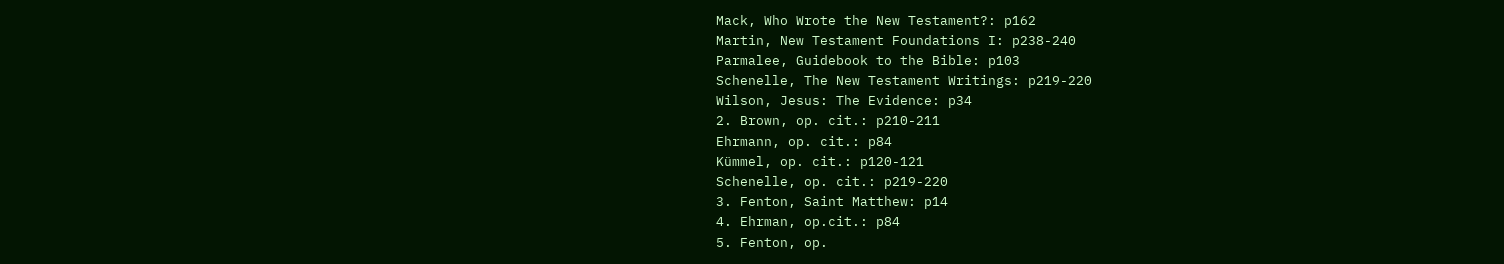Mack, Who Wrote the New Testament?: p162
Martin, New Testament Foundations I: p238-240
Parmalee, Guidebook to the Bible: p103
Schenelle, The New Testament Writings: p219-220
Wilson, Jesus: The Evidence: p34
2. Brown, op. cit.: p210-211
Ehrmann, op. cit.: p84
Kümmel, op. cit.: p120-121
Schenelle, op. cit.: p219-220
3. Fenton, Saint Matthew: p14
4. Ehrman, op.cit.: p84
5. Fenton, op.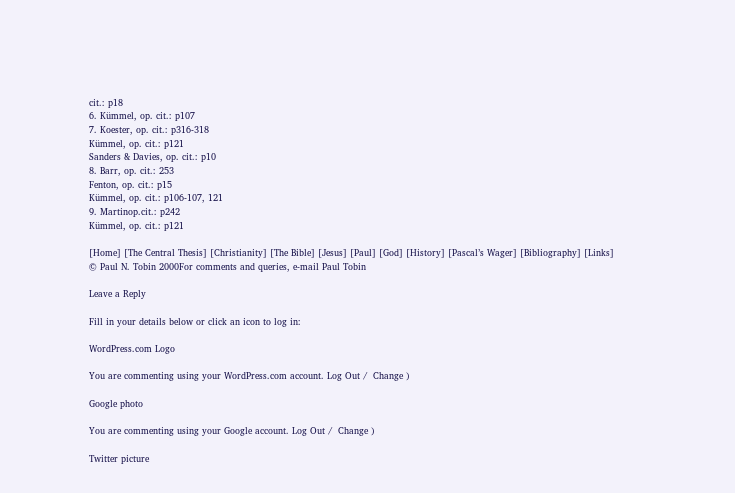cit.: p18
6. Kümmel, op. cit.: p107
7. Koester, op. cit.: p316-318
Kümmel, op. cit.: p121
Sanders & Davies, op. cit.: p10
8. Barr, op. cit.: 253
Fenton, op. cit.: p15
Kümmel, op. cit.: p106-107, 121
9. Martinop.cit.: p242
Kümmel, op. cit.: p121

[Home] [The Central Thesis] [Christianity] [The Bible] [Jesus] [Paul] [God] [History] [Pascal’s Wager] [Bibliography] [Links]
© Paul N. Tobin 2000For comments and queries, e-mail Paul Tobin

Leave a Reply

Fill in your details below or click an icon to log in:

WordPress.com Logo

You are commenting using your WordPress.com account. Log Out /  Change )

Google photo

You are commenting using your Google account. Log Out /  Change )

Twitter picture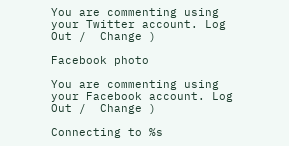You are commenting using your Twitter account. Log Out /  Change )

Facebook photo

You are commenting using your Facebook account. Log Out /  Change )

Connecting to %s